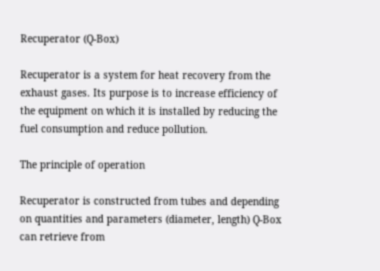Recuperator (Q-Box)

Recuperator is a system for heat recovery from the exhaust gases. Its purpose is to increase efficiency of the equipment on which it is installed by reducing the fuel consumption and reduce pollution.

The principle of operation

Recuperator is constructed from tubes and depending on quantities and parameters (diameter, length) Q-Box can retrieve from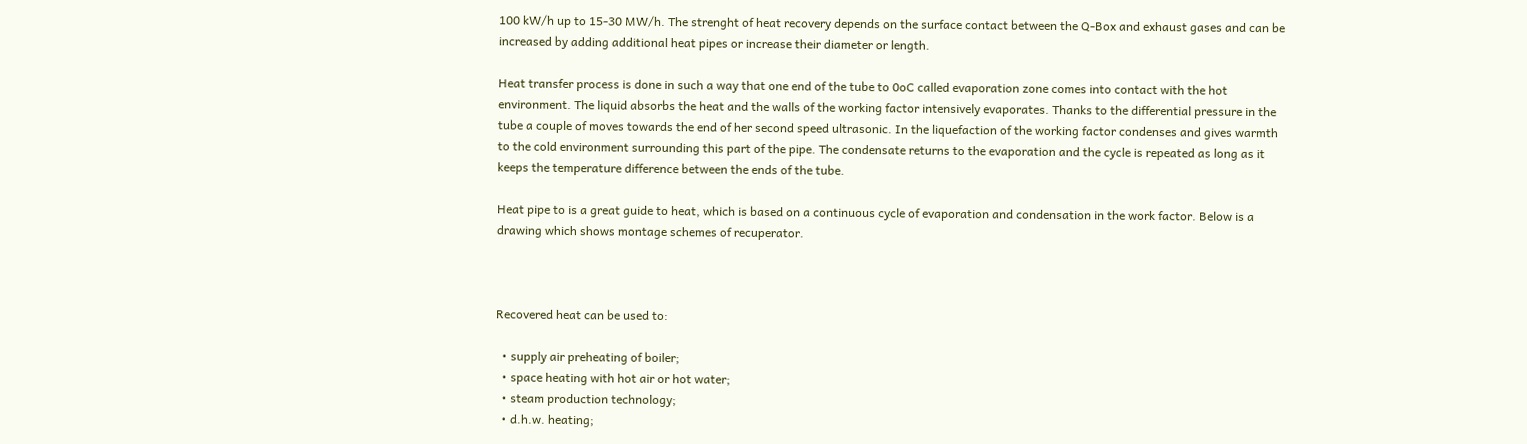100 kW/h up to 15-30 MW/h. The strenght of heat recovery depends on the surface contact between the Q-Box and exhaust gases and can be increased by adding additional heat pipes or increase their diameter or length.

Heat transfer process is done in such a way that one end of the tube to 0oC called evaporation zone comes into contact with the hot environment. The liquid absorbs the heat and the walls of the working factor intensively evaporates. Thanks to the differential pressure in the tube a couple of moves towards the end of her second speed ultrasonic. In the liquefaction of the working factor condenses and gives warmth to the cold environment surrounding this part of the pipe. The condensate returns to the evaporation and the cycle is repeated as long as it keeps the temperature difference between the ends of the tube.

Heat pipe to is a great guide to heat, which is based on a continuous cycle of evaporation and condensation in the work factor. Below is a drawing which shows montage schemes of recuperator.



Recovered heat can be used to:

  • supply air preheating of boiler;
  • space heating with hot air or hot water;
  • steam production technology;
  • d.h.w. heating;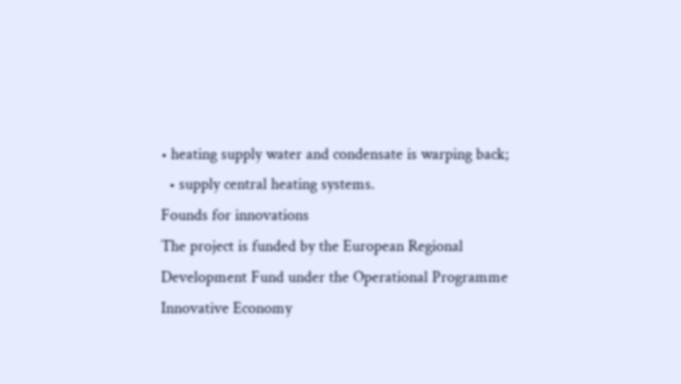• heating supply water and condensate is warping back;
  • supply central heating systems.
Founds for innovations
The project is funded by the European Regional Development Fund under the Operational Programme Innovative Economy